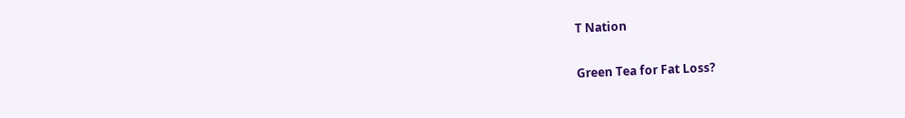T Nation

Green Tea for Fat Loss?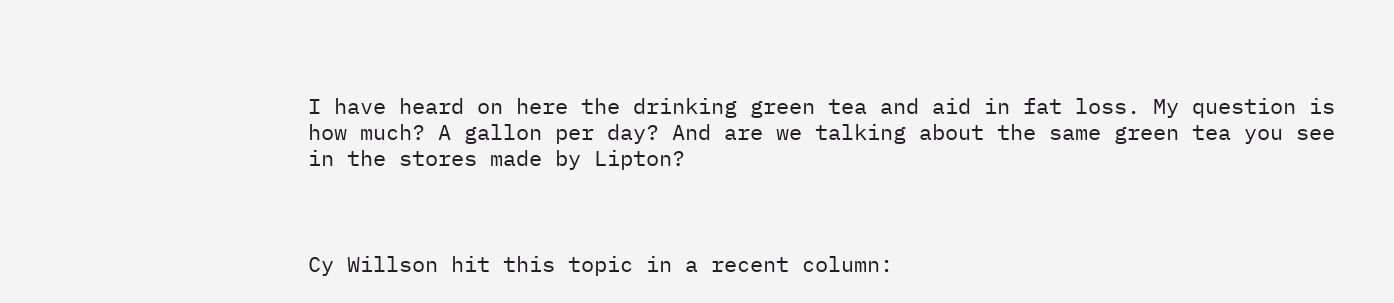I have heard on here the drinking green tea and aid in fat loss. My question is how much? A gallon per day? And are we talking about the same green tea you see in the stores made by Lipton?



Cy Willson hit this topic in a recent column: